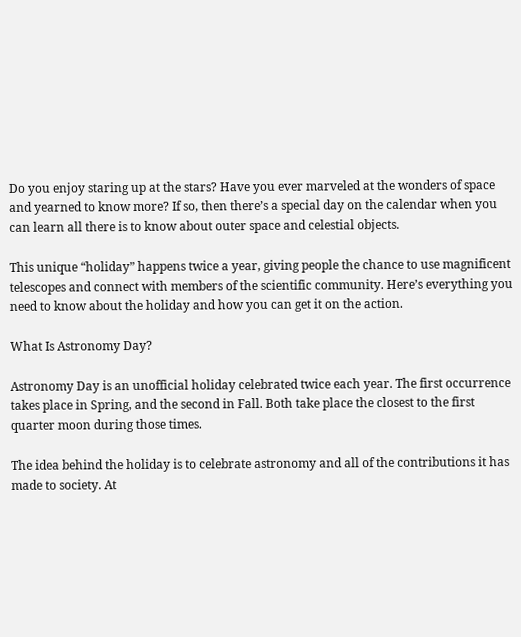Do you enjoy staring up at the stars? Have you ever marveled at the wonders of space and yearned to know more? If so, then there’s a special day on the calendar when you can learn all there is to know about outer space and celestial objects.

This unique “holiday” happens twice a year, giving people the chance to use magnificent telescopes and connect with members of the scientific community. Here’s everything you need to know about the holiday and how you can get it on the action.

What Is Astronomy Day?

Astronomy Day is an unofficial holiday celebrated twice each year. The first occurrence takes place in Spring, and the second in Fall. Both take place the closest to the first quarter moon during those times.

The idea behind the holiday is to celebrate astronomy and all of the contributions it has made to society. At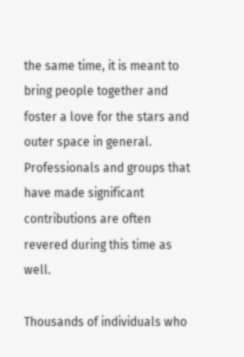the same time, it is meant to bring people together and foster a love for the stars and outer space in general. Professionals and groups that have made significant contributions are often revered during this time as well.

Thousands of individuals who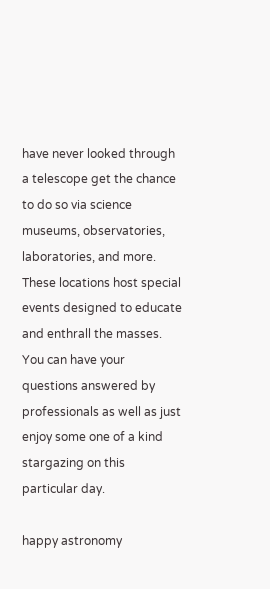have never looked through a telescope get the chance to do so via science museums, observatories, laboratories, and more. These locations host special events designed to educate and enthrall the masses. You can have your questions answered by professionals as well as just enjoy some one of a kind stargazing on this particular day.

happy astronomy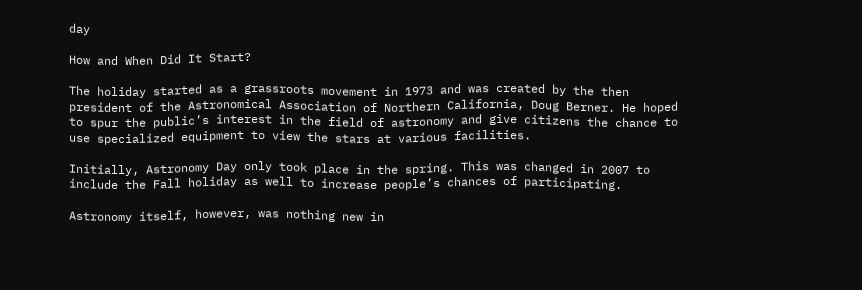day

How and When Did It Start?

The holiday started as a grassroots movement in 1973 and was created by the then president of the Astronomical Association of Northern California, Doug Berner. He hoped to spur the public’s interest in the field of astronomy and give citizens the chance to use specialized equipment to view the stars at various facilities.

Initially, Astronomy Day only took place in the spring. This was changed in 2007 to include the Fall holiday as well to increase people’s chances of participating.

Astronomy itself, however, was nothing new in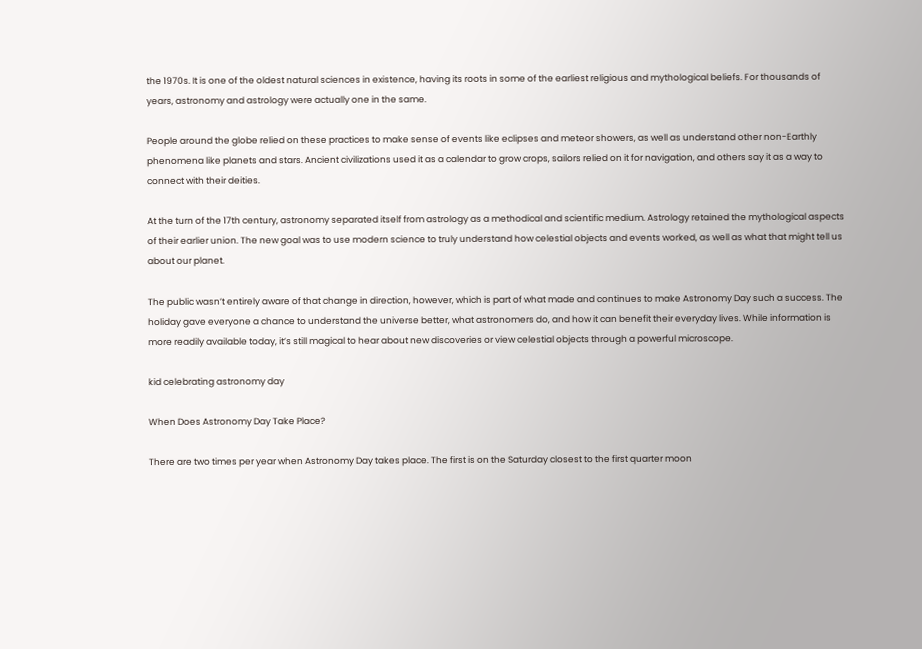the 1970s. It is one of the oldest natural sciences in existence, having its roots in some of the earliest religious and mythological beliefs. For thousands of years, astronomy and astrology were actually one in the same.

People around the globe relied on these practices to make sense of events like eclipses and meteor showers, as well as understand other non-Earthly phenomena like planets and stars. Ancient civilizations used it as a calendar to grow crops, sailors relied on it for navigation, and others say it as a way to connect with their deities.

At the turn of the 17th century, astronomy separated itself from astrology as a methodical and scientific medium. Astrology retained the mythological aspects of their earlier union. The new goal was to use modern science to truly understand how celestial objects and events worked, as well as what that might tell us about our planet.

The public wasn’t entirely aware of that change in direction, however, which is part of what made and continues to make Astronomy Day such a success. The holiday gave everyone a chance to understand the universe better, what astronomers do, and how it can benefit their everyday lives. While information is more readily available today, it’s still magical to hear about new discoveries or view celestial objects through a powerful microscope.

kid celebrating astronomy day

When Does Astronomy Day Take Place?

There are two times per year when Astronomy Day takes place. The first is on the Saturday closest to the first quarter moon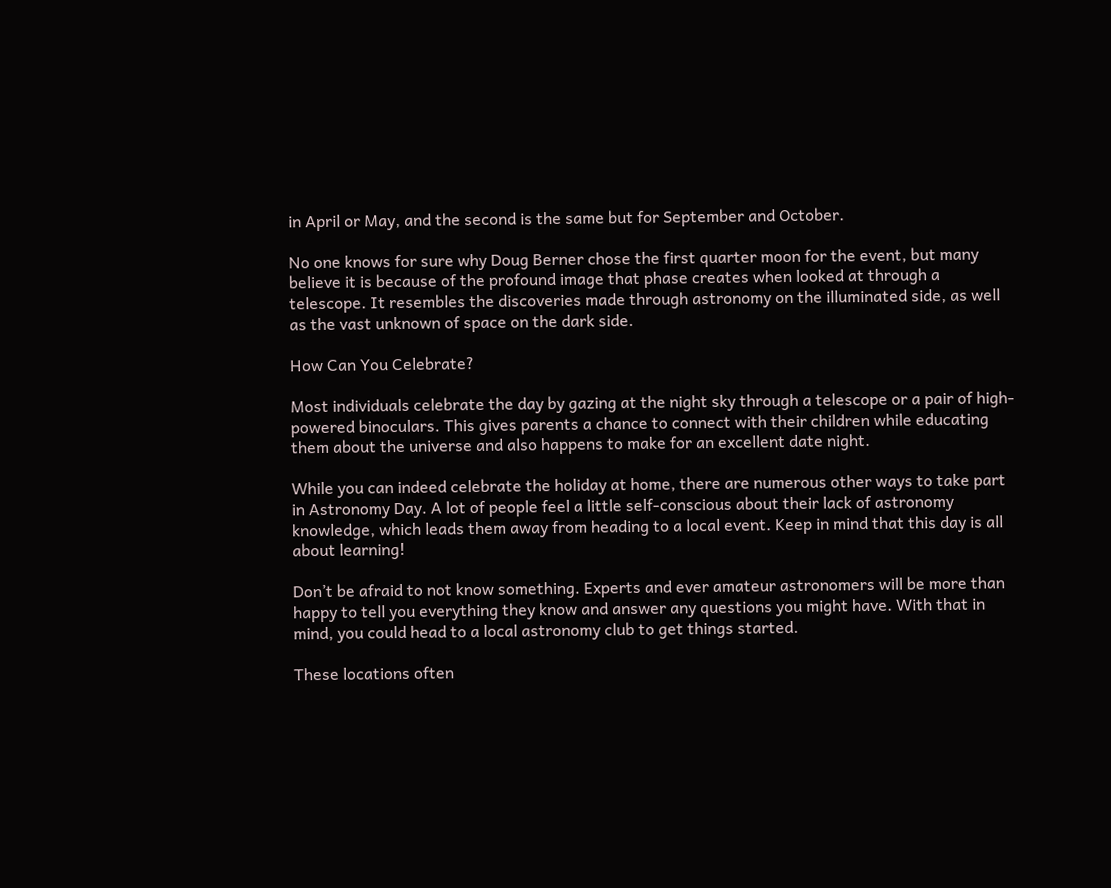in April or May, and the second is the same but for September and October.

No one knows for sure why Doug Berner chose the first quarter moon for the event, but many believe it is because of the profound image that phase creates when looked at through a telescope. It resembles the discoveries made through astronomy on the illuminated side, as well as the vast unknown of space on the dark side.

How Can You Celebrate?

Most individuals celebrate the day by gazing at the night sky through a telescope or a pair of high-powered binoculars. This gives parents a chance to connect with their children while educating them about the universe and also happens to make for an excellent date night.

While you can indeed celebrate the holiday at home, there are numerous other ways to take part in Astronomy Day. A lot of people feel a little self-conscious about their lack of astronomy knowledge, which leads them away from heading to a local event. Keep in mind that this day is all about learning!

Don’t be afraid to not know something. Experts and ever amateur astronomers will be more than happy to tell you everything they know and answer any questions you might have. With that in mind, you could head to a local astronomy club to get things started.

These locations often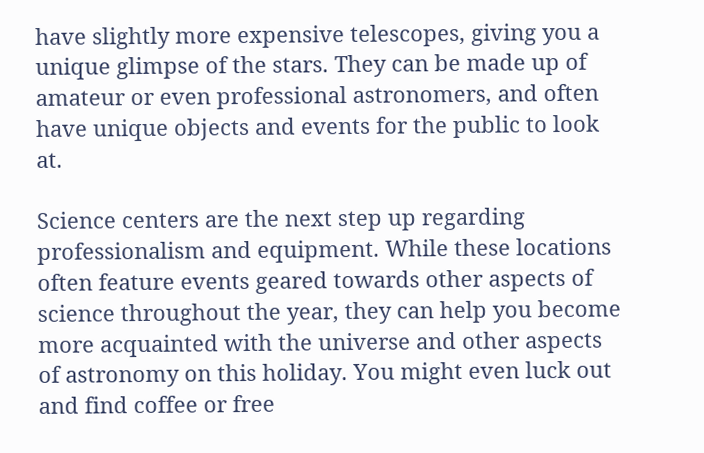have slightly more expensive telescopes, giving you a unique glimpse of the stars. They can be made up of amateur or even professional astronomers, and often have unique objects and events for the public to look at.

Science centers are the next step up regarding professionalism and equipment. While these locations often feature events geared towards other aspects of science throughout the year, they can help you become more acquainted with the universe and other aspects of astronomy on this holiday. You might even luck out and find coffee or free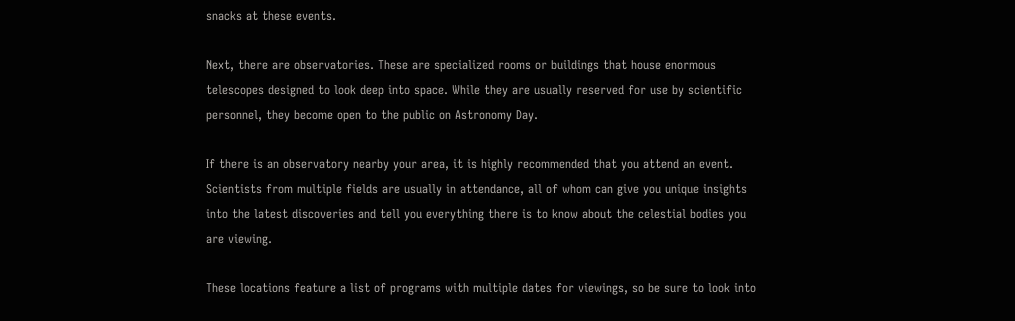snacks at these events.

Next, there are observatories. These are specialized rooms or buildings that house enormous telescopes designed to look deep into space. While they are usually reserved for use by scientific personnel, they become open to the public on Astronomy Day.

If there is an observatory nearby your area, it is highly recommended that you attend an event. Scientists from multiple fields are usually in attendance, all of whom can give you unique insights into the latest discoveries and tell you everything there is to know about the celestial bodies you are viewing.

These locations feature a list of programs with multiple dates for viewings, so be sure to look into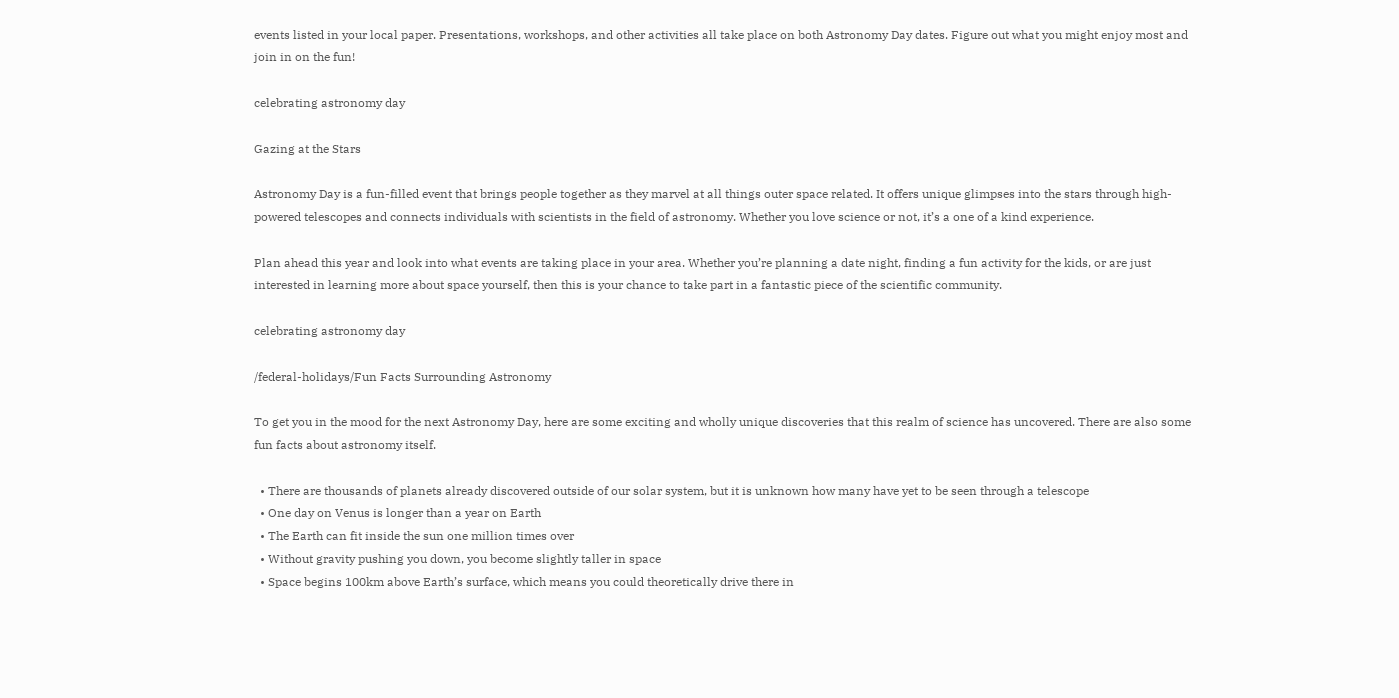events listed in your local paper. Presentations, workshops, and other activities all take place on both Astronomy Day dates. Figure out what you might enjoy most and join in on the fun!

celebrating astronomy day

Gazing at the Stars

Astronomy Day is a fun-filled event that brings people together as they marvel at all things outer space related. It offers unique glimpses into the stars through high-powered telescopes and connects individuals with scientists in the field of astronomy. Whether you love science or not, it’s a one of a kind experience.

Plan ahead this year and look into what events are taking place in your area. Whether you’re planning a date night, finding a fun activity for the kids, or are just interested in learning more about space yourself, then this is your chance to take part in a fantastic piece of the scientific community.

celebrating astronomy day

/federal-holidays/Fun Facts Surrounding Astronomy

To get you in the mood for the next Astronomy Day, here are some exciting and wholly unique discoveries that this realm of science has uncovered. There are also some fun facts about astronomy itself.

  • There are thousands of planets already discovered outside of our solar system, but it is unknown how many have yet to be seen through a telescope
  • One day on Venus is longer than a year on Earth
  • The Earth can fit inside the sun one million times over
  • Without gravity pushing you down, you become slightly taller in space
  • Space begins 100km above Earth’s surface, which means you could theoretically drive there in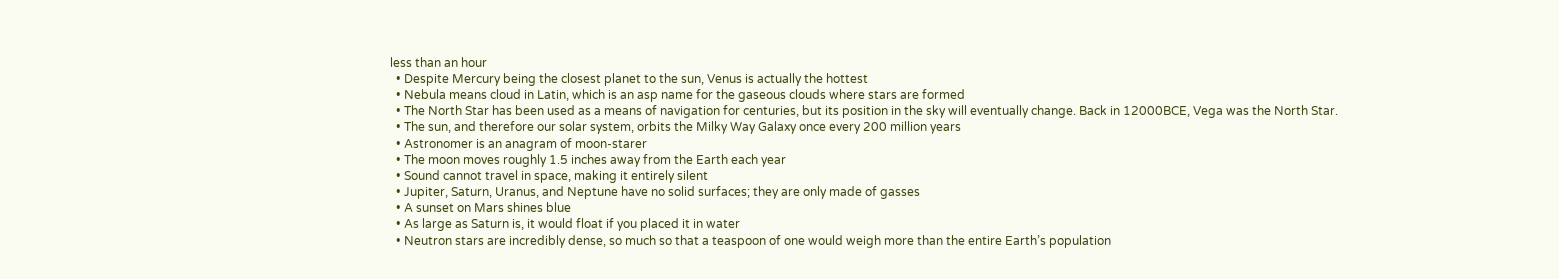less than an hour
  • Despite Mercury being the closest planet to the sun, Venus is actually the hottest
  • Nebula means cloud in Latin, which is an asp name for the gaseous clouds where stars are formed
  • The North Star has been used as a means of navigation for centuries, but its position in the sky will eventually change. Back in 12000BCE, Vega was the North Star.
  • The sun, and therefore our solar system, orbits the Milky Way Galaxy once every 200 million years
  • Astronomer is an anagram of moon-starer
  • The moon moves roughly 1.5 inches away from the Earth each year
  • Sound cannot travel in space, making it entirely silent
  • Jupiter, Saturn, Uranus, and Neptune have no solid surfaces; they are only made of gasses
  • A sunset on Mars shines blue
  • As large as Saturn is, it would float if you placed it in water
  • Neutron stars are incredibly dense, so much so that a teaspoon of one would weigh more than the entire Earth’s population